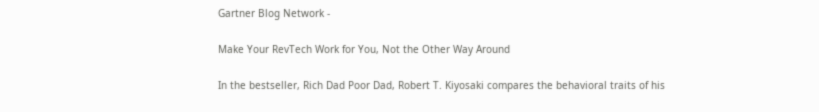Gartner Blog Network -

Make Your RevTech Work for You, Not the Other Way Around

In the bestseller, Rich Dad Poor Dad, Robert T. Kiyosaki compares the behavioral traits of his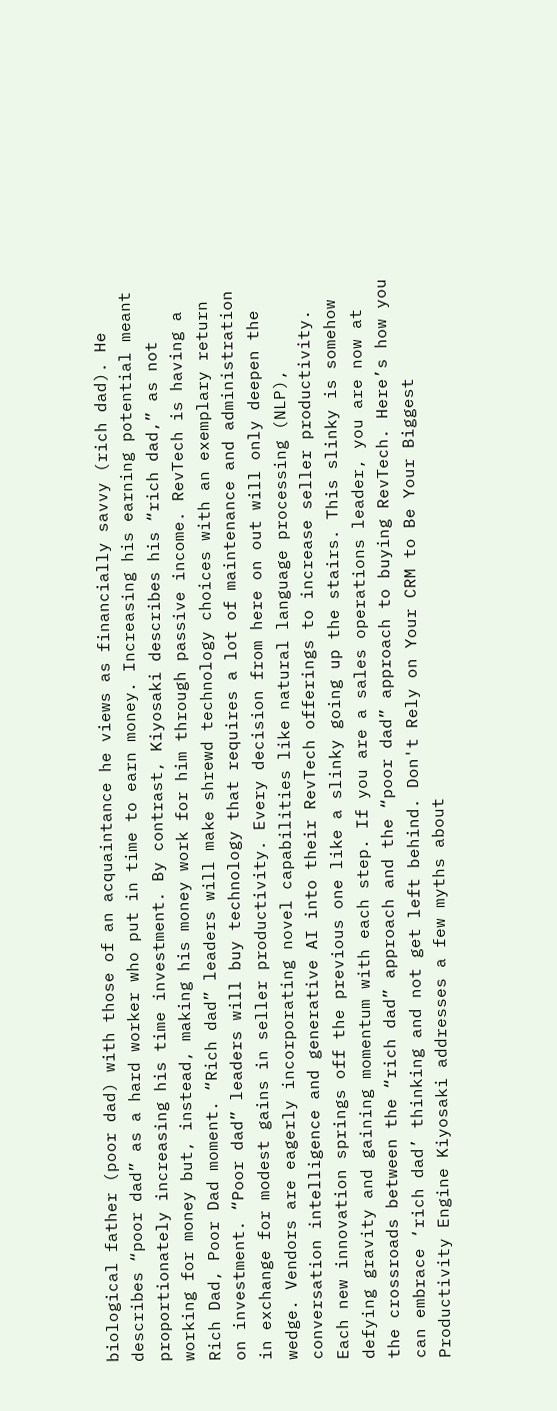biological father (poor dad) with those of an acquaintance he views as financially savvy (rich dad). He describes “poor dad” as a hard worker who put in time to earn money. Increasing his earning potential meant proportionately increasing his time investment. By contrast, Kiyosaki describes his “rich dad,” as not working for money but, instead, making his money work for him through passive income. RevTech is having a Rich Dad, Poor Dad moment. “Rich dad” leaders will make shrewd technology choices with an exemplary return on investment. “Poor dad” leaders will buy technology that requires a lot of maintenance and administration in exchange for modest gains in seller productivity. Every decision from here on out will only deepen the wedge. Vendors are eagerly incorporating novel capabilities like natural language processing (NLP), conversation intelligence and generative AI into their RevTech offerings to increase seller productivity. Each new innovation springs off the previous one like a slinky going up the stairs. This slinky is somehow defying gravity and gaining momentum with each step. If you are a sales operations leader, you are now at the crossroads between the “rich dad” approach and the “poor dad” approach to buying RevTech. Here’s how you can embrace ‘rich dad’ thinking and not get left behind. Don't Rely on Your CRM to Be Your Biggest Productivity Engine Kiyosaki addresses a few myths about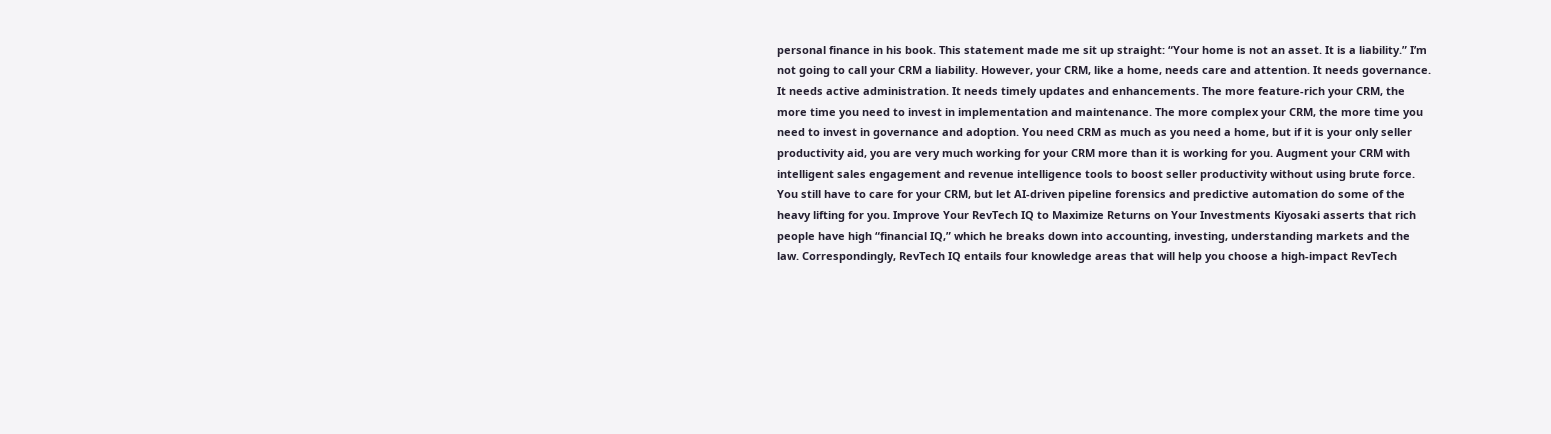personal finance in his book. This statement made me sit up straight: “Your home is not an asset. It is a liability.” I’m not going to call your CRM a liability. However, your CRM, like a home, needs care and attention. It needs governance. It needs active administration. It needs timely updates and enhancements. The more feature-rich your CRM, the more time you need to invest in implementation and maintenance. The more complex your CRM, the more time you need to invest in governance and adoption. You need CRM as much as you need a home, but if it is your only seller productivity aid, you are very much working for your CRM more than it is working for you. Augment your CRM with intelligent sales engagement and revenue intelligence tools to boost seller productivity without using brute force. You still have to care for your CRM, but let AI-driven pipeline forensics and predictive automation do some of the heavy lifting for you. Improve Your RevTech IQ to Maximize Returns on Your Investments Kiyosaki asserts that rich people have high “financial IQ,” which he breaks down into accounting, investing, understanding markets and the law. Correspondingly, RevTech IQ entails four knowledge areas that will help you choose a high-impact RevTech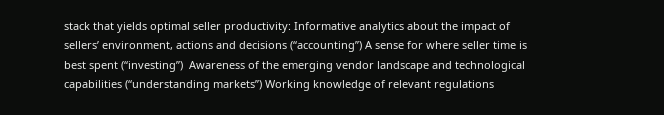stack that yields optimal seller productivity: Informative analytics about the impact of sellers’ environment, actions and decisions (“accounting”) A sense for where seller time is best spent (“investing”)  Awareness of the emerging vendor landscape and technological capabilities (“understanding markets”) Working knowledge of relevant regulations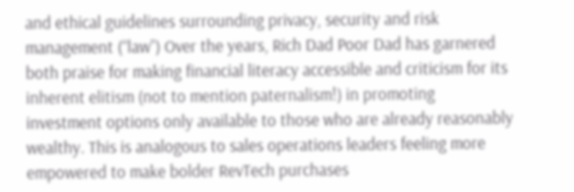and ethical guidelines surrounding privacy, security and risk management (“law”) Over the years, Rich Dad Poor Dad has garnered both praise for making financial literacy accessible and criticism for its inherent elitism (not to mention paternalism!) in promoting investment options only available to those who are already reasonably wealthy. This is analogous to sales operations leaders feeling more empowered to make bolder RevTech purchases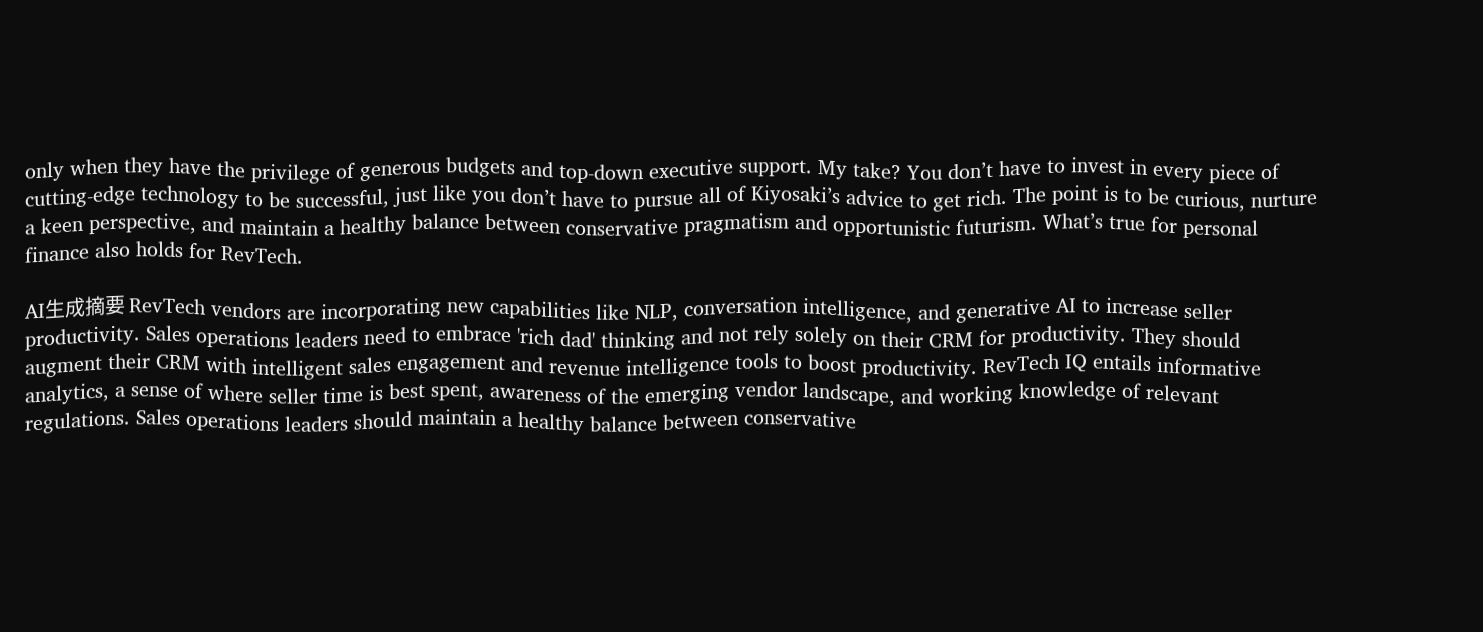only when they have the privilege of generous budgets and top-down executive support. My take? You don’t have to invest in every piece of cutting-edge technology to be successful, just like you don’t have to pursue all of Kiyosaki’s advice to get rich. The point is to be curious, nurture a keen perspective, and maintain a healthy balance between conservative pragmatism and opportunistic futurism. What’s true for personal finance also holds for RevTech.

AI生成摘要 RevTech vendors are incorporating new capabilities like NLP, conversation intelligence, and generative AI to increase seller productivity. Sales operations leaders need to embrace 'rich dad' thinking and not rely solely on their CRM for productivity. They should augment their CRM with intelligent sales engagement and revenue intelligence tools to boost productivity. RevTech IQ entails informative analytics, a sense of where seller time is best spent, awareness of the emerging vendor landscape, and working knowledge of relevant regulations. Sales operations leaders should maintain a healthy balance between conservative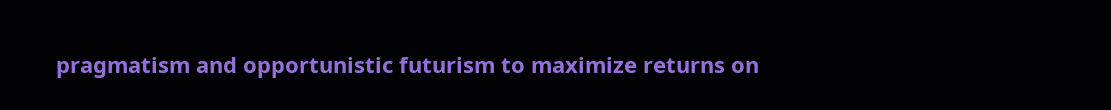pragmatism and opportunistic futurism to maximize returns on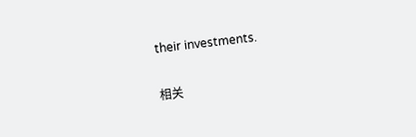their investments.

相关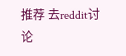推荐 去reddit讨论